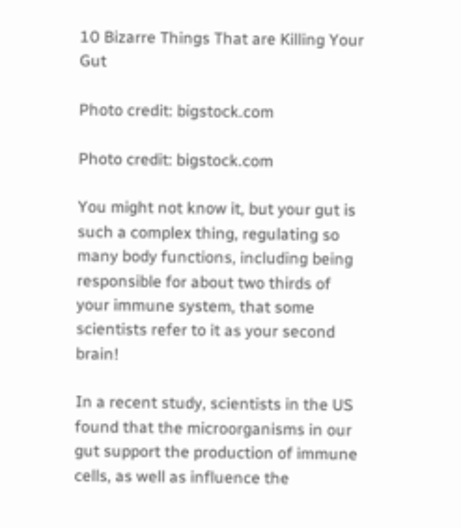10 Bizarre Things That are Killing Your Gut

Photo credit: bigstock.com

Photo credit: bigstock.com

You might not know it, but your gut is such a complex thing, regulating so many body functions, including being responsible for about two thirds of your immune system, that some scientists refer to it as your second brain!

In a recent study, scientists in the US found that the microorganisms in our gut support the production of immune cells, as well as influence the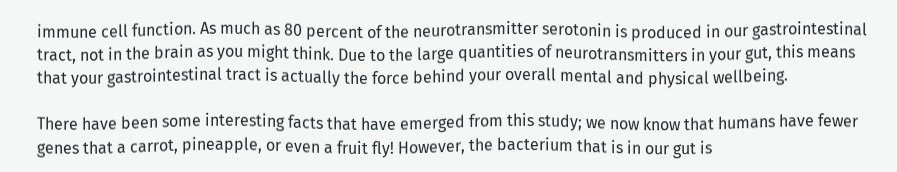immune cell function. As much as 80 percent of the neurotransmitter serotonin is produced in our gastrointestinal tract, not in the brain as you might think. Due to the large quantities of neurotransmitters in your gut, this means that your gastrointestinal tract is actually the force behind your overall mental and physical wellbeing.

There have been some interesting facts that have emerged from this study; we now know that humans have fewer genes that a carrot, pineapple, or even a fruit fly! However, the bacterium that is in our gut is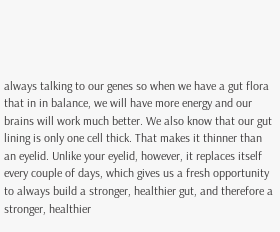always talking to our genes so when we have a gut flora that in in balance, we will have more energy and our brains will work much better. We also know that our gut lining is only one cell thick. That makes it thinner than an eyelid. Unlike your eyelid, however, it replaces itself every couple of days, which gives us a fresh opportunity to always build a stronger, healthier gut, and therefore a stronger, healthier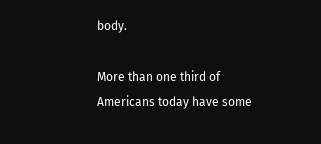body.

More than one third of Americans today have some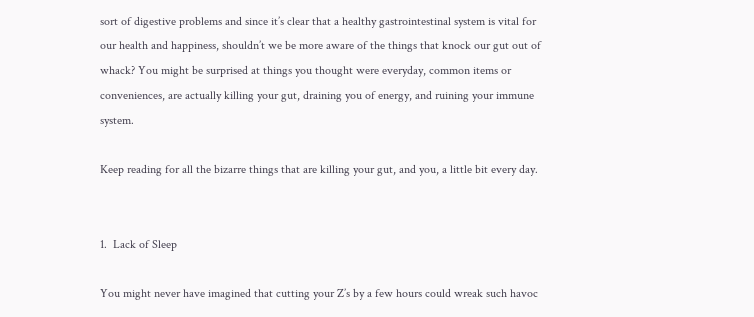sort of digestive problems and since it’s clear that a healthy gastrointestinal system is vital for our health and happiness, shouldn’t we be more aware of the things that knock our gut out of whack? You might be surprised at things you thought were everyday, common items or conveniences, are actually killing your gut, draining you of energy, and ruining your immune system.

Keep reading for all the bizarre things that are killing your gut, and you, a little bit every day.


1.  Lack of Sleep

You might never have imagined that cutting your Z’s by a few hours could wreak such havoc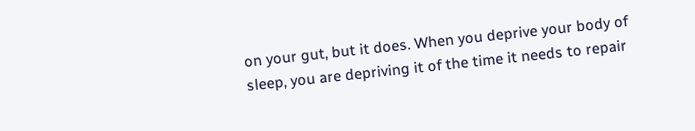on your gut, but it does. When you deprive your body of sleep, you are depriving it of the time it needs to repair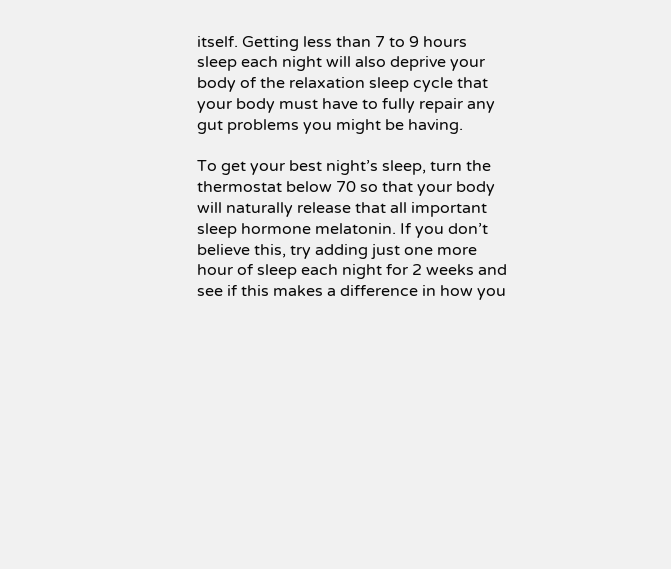itself. Getting less than 7 to 9 hours sleep each night will also deprive your body of the relaxation sleep cycle that your body must have to fully repair any gut problems you might be having.

To get your best night’s sleep, turn the thermostat below 70 so that your body will naturally release that all important sleep hormone melatonin. If you don’t believe this, try adding just one more hour of sleep each night for 2 weeks and see if this makes a difference in how you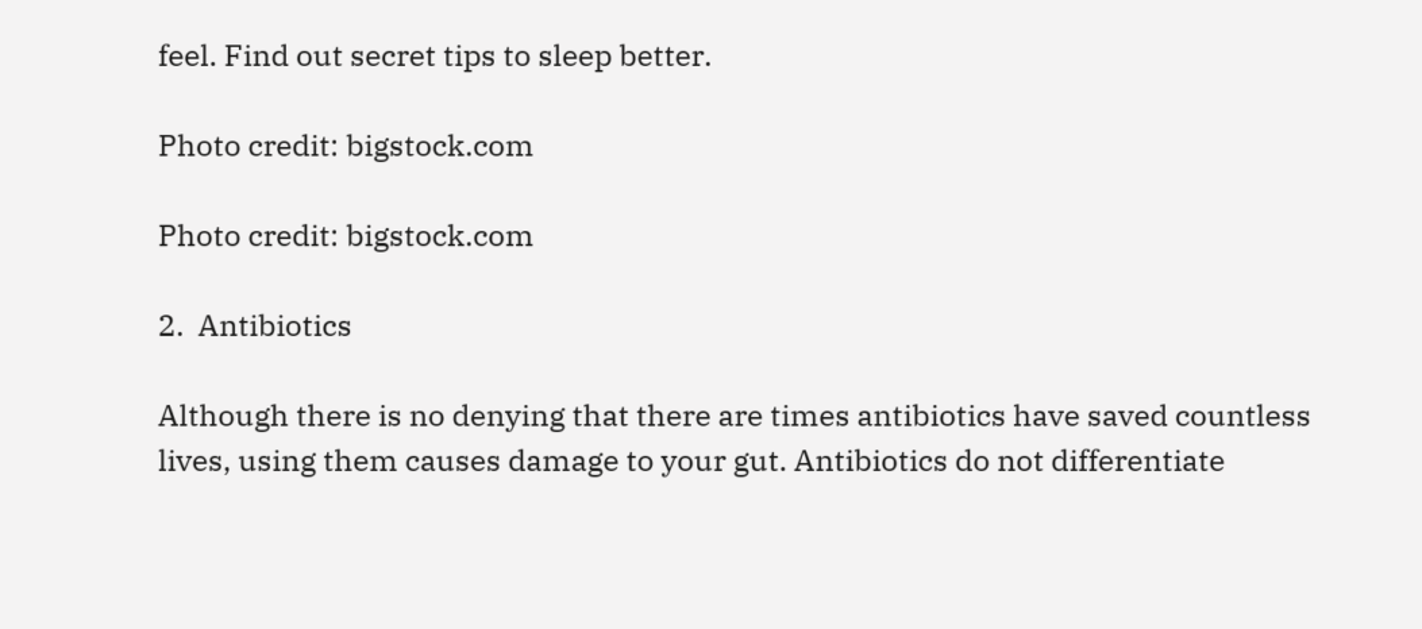feel. Find out secret tips to sleep better.

Photo credit: bigstock.com

Photo credit: bigstock.com

2.  Antibiotics

Although there is no denying that there are times antibiotics have saved countless lives, using them causes damage to your gut. Antibiotics do not differentiate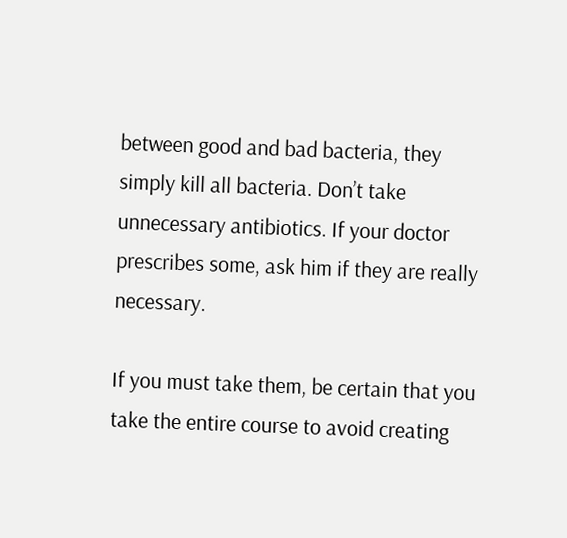between good and bad bacteria, they simply kill all bacteria. Don’t take unnecessary antibiotics. If your doctor prescribes some, ask him if they are really necessary.

If you must take them, be certain that you take the entire course to avoid creating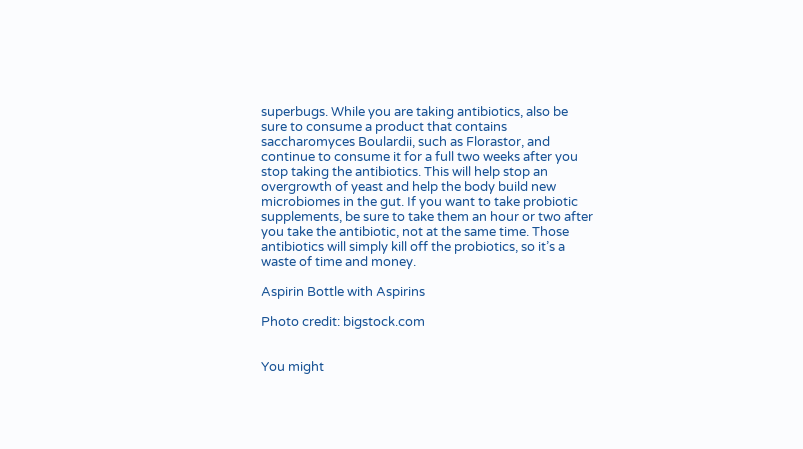superbugs. While you are taking antibiotics, also be sure to consume a product that contains saccharomyces Boulardii, such as Florastor, and continue to consume it for a full two weeks after you stop taking the antibiotics. This will help stop an overgrowth of yeast and help the body build new microbiomes in the gut. If you want to take probiotic supplements, be sure to take them an hour or two after you take the antibiotic, not at the same time. Those antibiotics will simply kill off the probiotics, so it’s a waste of time and money.

Aspirin Bottle with Aspirins

Photo credit: bigstock.com


You might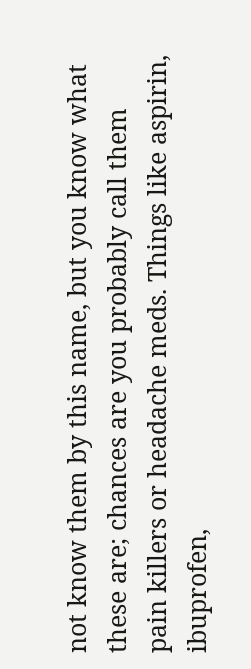not know them by this name, but you know what these are; chances are you probably call them pain killers or headache meds. Things like aspirin, ibuprofen,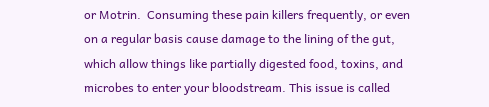or Motrin.  Consuming these pain killers frequently, or even on a regular basis cause damage to the lining of the gut, which allow things like partially digested food, toxins, and microbes to enter your bloodstream. This issue is called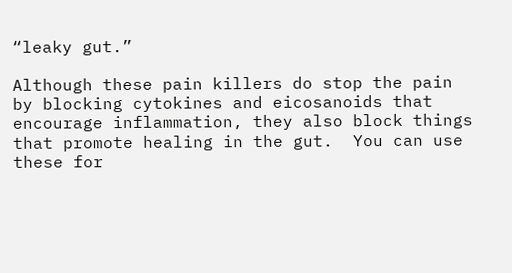“leaky gut.”

Although these pain killers do stop the pain by blocking cytokines and eicosanoids that encourage inflammation, they also block things that promote healing in the gut.  You can use these for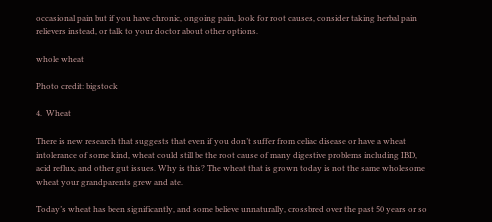occasional pain but if you have chronic, ongoing pain, look for root causes, consider taking herbal pain relievers instead, or talk to your doctor about other options.

whole wheat

Photo credit: bigstock

4.  Wheat

There is new research that suggests that even if you don’t suffer from celiac disease or have a wheat intolerance of some kind, wheat could still be the root cause of many digestive problems including IBD, acid reflux, and other gut issues. Why is this? The wheat that is grown today is not the same wholesome wheat your grandparents grew and ate.

Today’s wheat has been significantly, and some believe unnaturally, crossbred over the past 50 years or so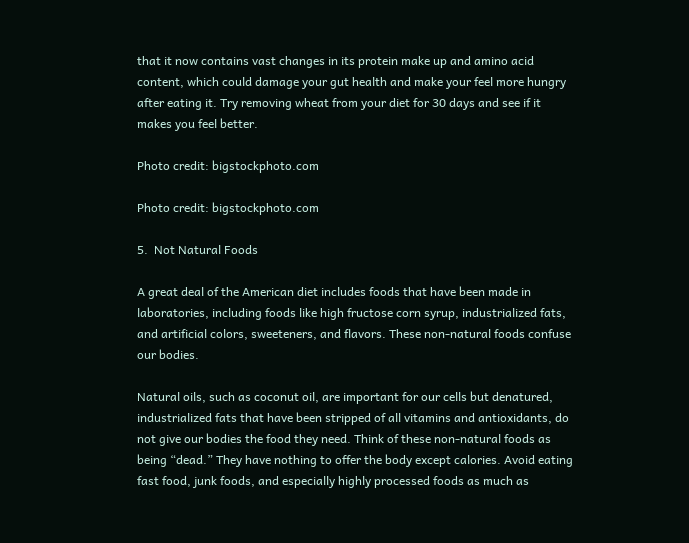that it now contains vast changes in its protein make up and amino acid content, which could damage your gut health and make your feel more hungry after eating it. Try removing wheat from your diet for 30 days and see if it makes you feel better.

Photo credit: bigstockphoto.com

Photo credit: bigstockphoto.com

5.  Not Natural Foods

A great deal of the American diet includes foods that have been made in laboratories, including foods like high fructose corn syrup, industrialized fats, and artificial colors, sweeteners, and flavors. These non-natural foods confuse our bodies.

Natural oils, such as coconut oil, are important for our cells but denatured, industrialized fats that have been stripped of all vitamins and antioxidants, do not give our bodies the food they need. Think of these non-natural foods as being “dead.” They have nothing to offer the body except calories. Avoid eating fast food, junk foods, and especially highly processed foods as much as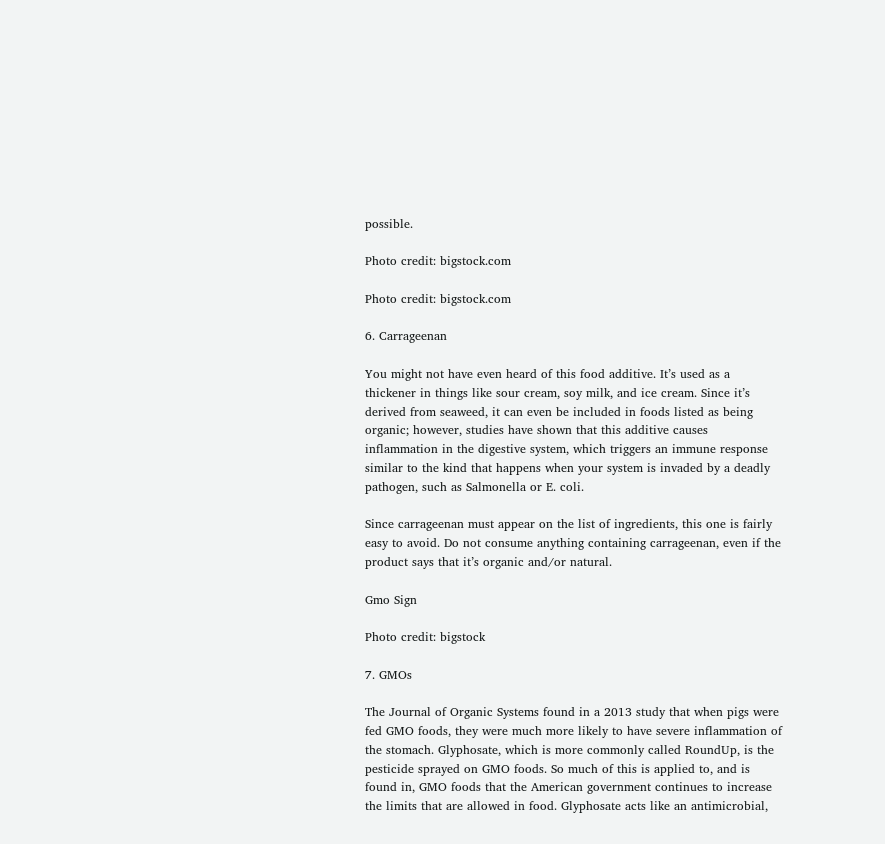possible.

Photo credit: bigstock.com

Photo credit: bigstock.com

6. Carrageenan

You might not have even heard of this food additive. It’s used as a thickener in things like sour cream, soy milk, and ice cream. Since it’s derived from seaweed, it can even be included in foods listed as being organic; however, studies have shown that this additive causes inflammation in the digestive system, which triggers an immune response similar to the kind that happens when your system is invaded by a deadly pathogen, such as Salmonella or E. coli.

Since carrageenan must appear on the list of ingredients, this one is fairly easy to avoid. Do not consume anything containing carrageenan, even if the product says that it’s organic and/or natural.

Gmo Sign

Photo credit: bigstock

7. GMOs

The Journal of Organic Systems found in a 2013 study that when pigs were fed GMO foods, they were much more likely to have severe inflammation of the stomach. Glyphosate, which is more commonly called RoundUp, is the pesticide sprayed on GMO foods. So much of this is applied to, and is found in, GMO foods that the American government continues to increase the limits that are allowed in food. Glyphosate acts like an antimicrobial,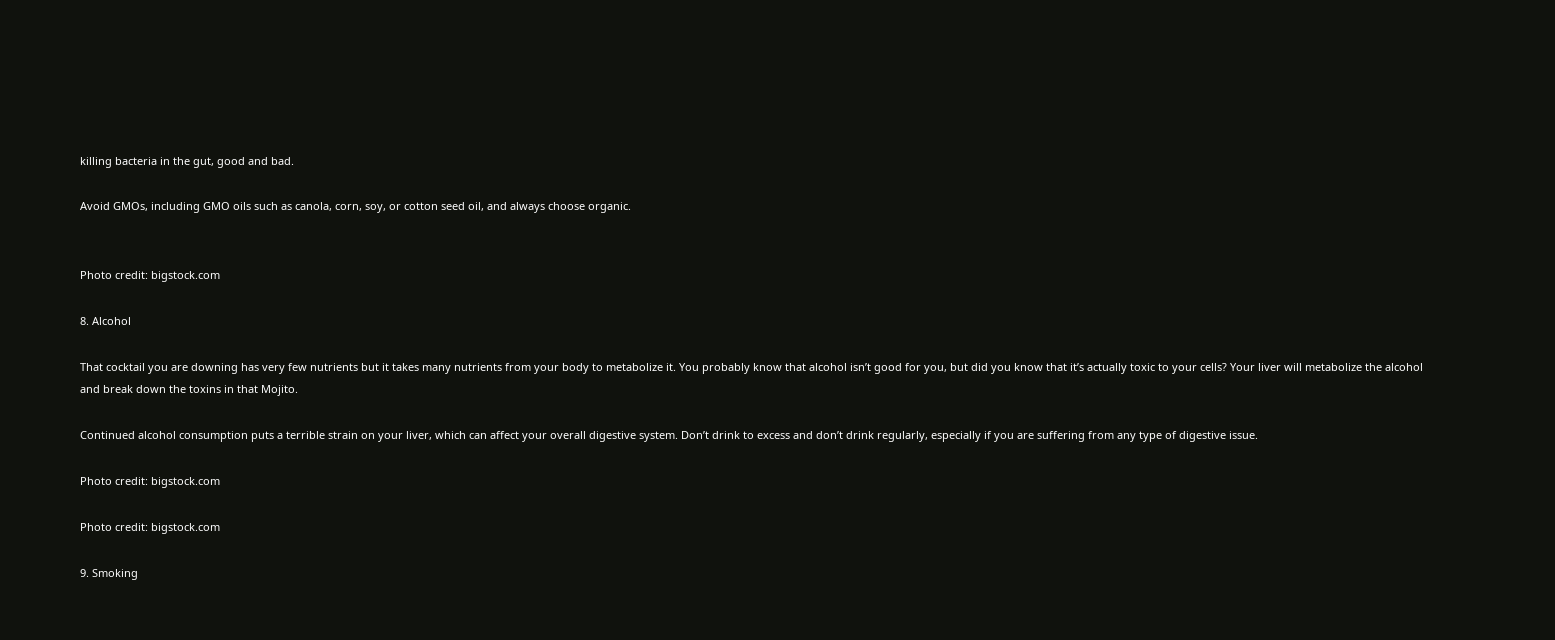killing bacteria in the gut, good and bad.

Avoid GMOs, including GMO oils such as canola, corn, soy, or cotton seed oil, and always choose organic.


Photo credit: bigstock.com

8. Alcohol

That cocktail you are downing has very few nutrients but it takes many nutrients from your body to metabolize it. You probably know that alcohol isn’t good for you, but did you know that it’s actually toxic to your cells? Your liver will metabolize the alcohol and break down the toxins in that Mojito.

Continued alcohol consumption puts a terrible strain on your liver, which can affect your overall digestive system. Don’t drink to excess and don’t drink regularly, especially if you are suffering from any type of digestive issue.

Photo credit: bigstock.com

Photo credit: bigstock.com

9. Smoking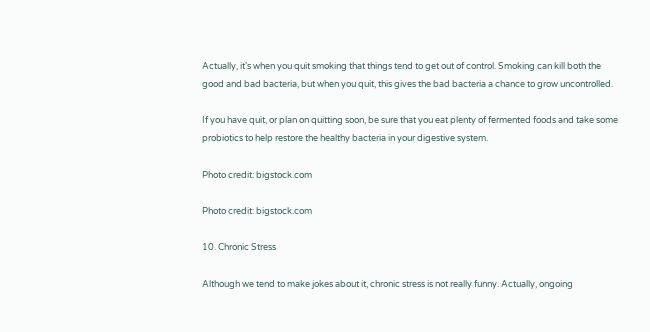Actually, it’s when you quit smoking that things tend to get out of control. Smoking can kill both the good and bad bacteria, but when you quit, this gives the bad bacteria a chance to grow uncontrolled.

If you have quit, or plan on quitting soon, be sure that you eat plenty of fermented foods and take some probiotics to help restore the healthy bacteria in your digestive system.

Photo credit: bigstock.com

Photo credit: bigstock.com

10. Chronic Stress

Although we tend to make jokes about it, chronic stress is not really funny. Actually, ongoing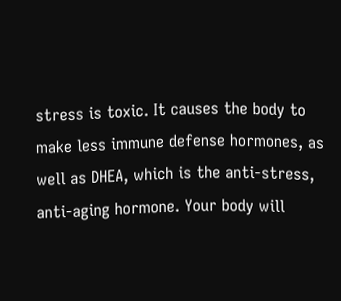stress is toxic. It causes the body to make less immune defense hormones, as well as DHEA, which is the anti-stress, anti-aging hormone. Your body will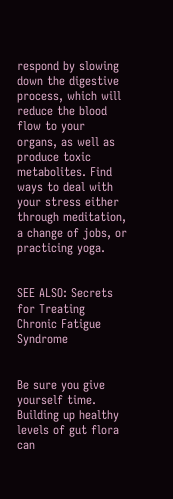respond by slowing down the digestive process, which will reduce the blood flow to your organs, as well as produce toxic metabolites. Find ways to deal with your stress either through meditation, a change of jobs, or practicing yoga.


SEE ALSO: Secrets for Treating Chronic Fatigue Syndrome


Be sure you give yourself time. Building up healthy levels of gut flora can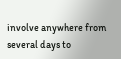involve anywhere from several days to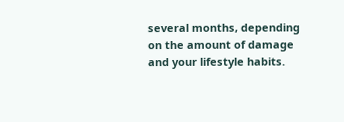several months, depending on the amount of damage and your lifestyle habits.